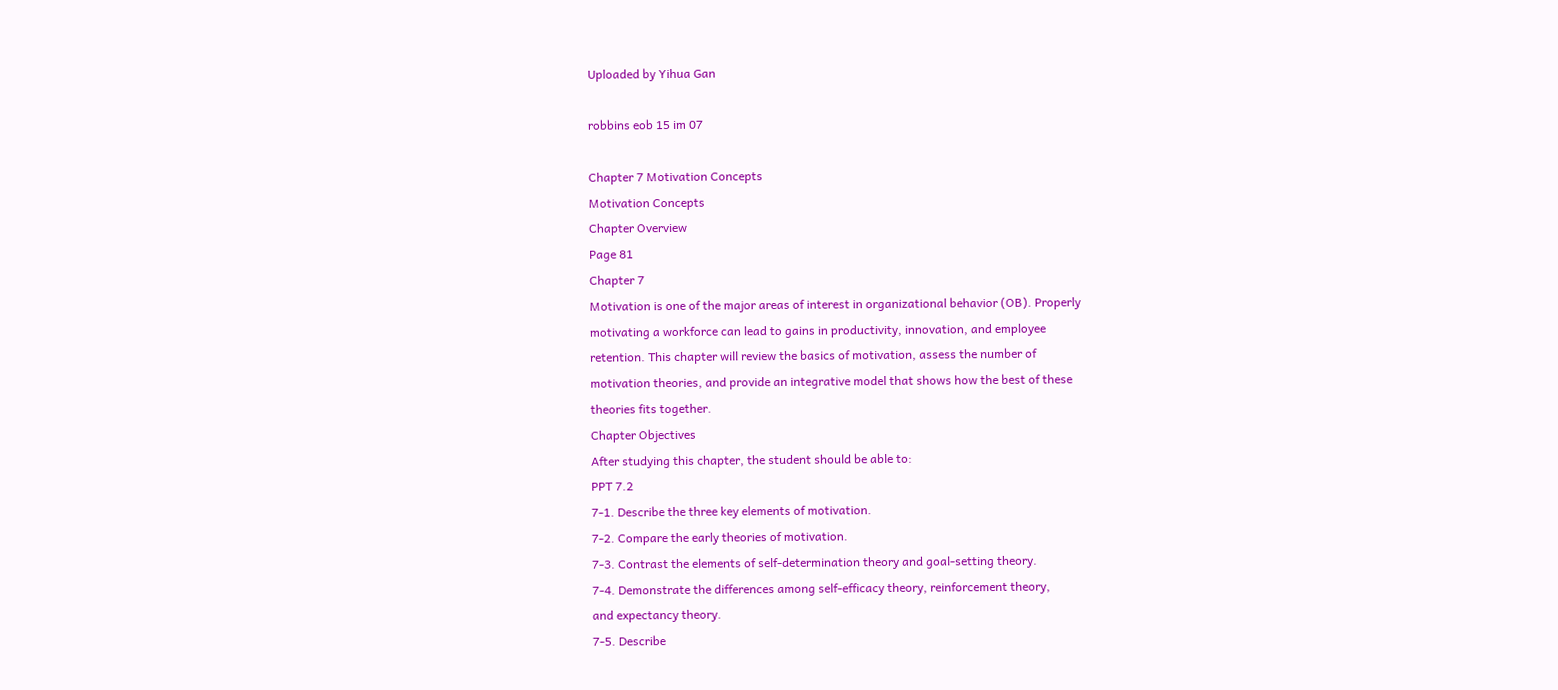Uploaded by Yihua Gan

robbins eob 15 im 07

Chapter 7 Motivation Concepts
Motivation Concepts
Chapter Overview
Page 81
Chapter 7
Motivation is one of the major areas of interest in organizational behavior (OB). Properly
motivating a workforce can lead to gains in productivity, innovation, and employee
retention. This chapter will review the basics of motivation, assess the number of
motivation theories, and provide an integrative model that shows how the best of these
theories fits together.
Chapter Objectives
After studying this chapter, the student should be able to:
PPT 7.2
7-1. Describe the three key elements of motivation.
7-2. Compare the early theories of motivation.
7-3. Contrast the elements of self-determination theory and goal-setting theory.
7-4. Demonstrate the differences among self-efficacy theory, reinforcement theory,
and expectancy theory.
7-5. Describe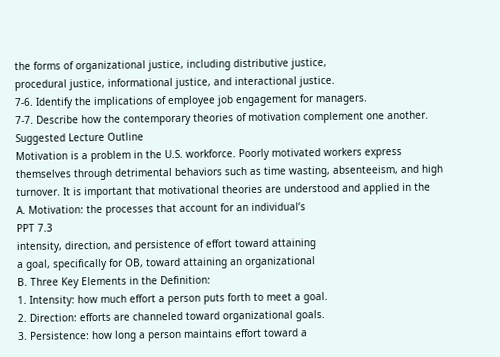the forms of organizational justice, including distributive justice,
procedural justice, informational justice, and interactional justice.
7-6. Identify the implications of employee job engagement for managers.
7-7. Describe how the contemporary theories of motivation complement one another.
Suggested Lecture Outline
Motivation is a problem in the U.S. workforce. Poorly motivated workers express
themselves through detrimental behaviors such as time wasting, absenteeism, and high
turnover. It is important that motivational theories are understood and applied in the
A. Motivation: the processes that account for an individual’s
PPT 7.3
intensity, direction, and persistence of effort toward attaining
a goal, specifically for OB, toward attaining an organizational
B. Three Key Elements in the Definition:
1. Intensity: how much effort a person puts forth to meet a goal.
2. Direction: efforts are channeled toward organizational goals.
3. Persistence: how long a person maintains effort toward a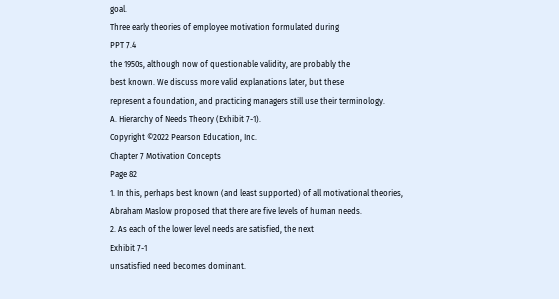goal.
Three early theories of employee motivation formulated during
PPT 7.4
the 1950s, although now of questionable validity, are probably the
best known. We discuss more valid explanations later, but these
represent a foundation, and practicing managers still use their terminology.
A. Hierarchy of Needs Theory (Exhibit 7-1).
Copyright ©2022 Pearson Education, Inc.
Chapter 7 Motivation Concepts
Page 82
1. In this, perhaps best known (and least supported) of all motivational theories,
Abraham Maslow proposed that there are five levels of human needs.
2. As each of the lower level needs are satisfied, the next
Exhibit 7-1
unsatisfied need becomes dominant.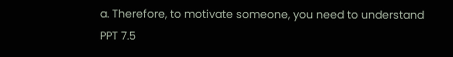a. Therefore, to motivate someone, you need to understand
PPT 7.5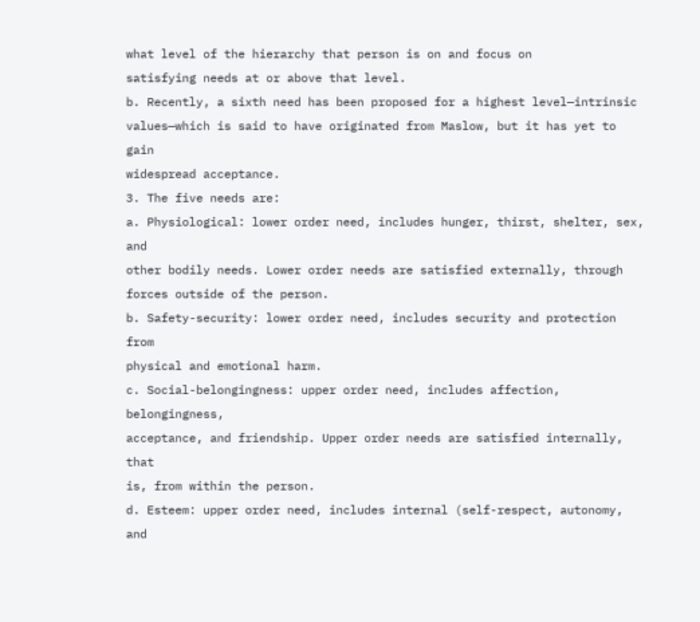what level of the hierarchy that person is on and focus on
satisfying needs at or above that level.
b. Recently, a sixth need has been proposed for a highest level—intrinsic
values—which is said to have originated from Maslow, but it has yet to gain
widespread acceptance.
3. The five needs are:
a. Physiological: lower order need, includes hunger, thirst, shelter, sex, and
other bodily needs. Lower order needs are satisfied externally, through
forces outside of the person.
b. Safety-security: lower order need, includes security and protection from
physical and emotional harm.
c. Social-belongingness: upper order need, includes affection, belongingness,
acceptance, and friendship. Upper order needs are satisfied internally, that
is, from within the person.
d. Esteem: upper order need, includes internal (self-respect, autonomy, and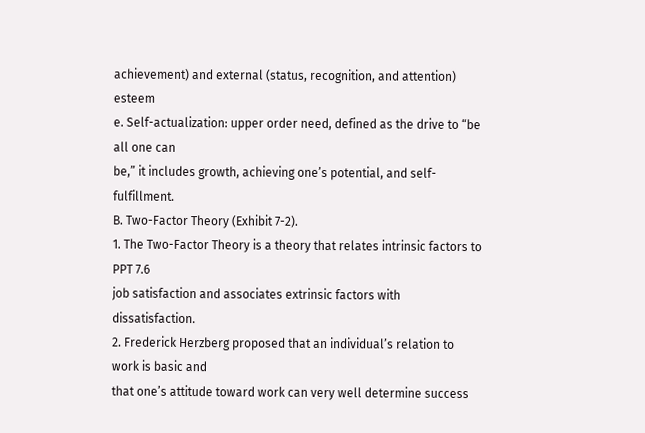achievement) and external (status, recognition, and attention) esteem
e. Self-actualization: upper order need, defined as the drive to “be all one can
be,” it includes growth, achieving one’s potential, and self-fulfillment.
B. Two-Factor Theory (Exhibit 7-2).
1. The Two-Factor Theory is a theory that relates intrinsic factors to
PPT 7.6
job satisfaction and associates extrinsic factors with dissatisfaction.
2. Frederick Herzberg proposed that an individual’s relation to work is basic and
that one’s attitude toward work can very well determine success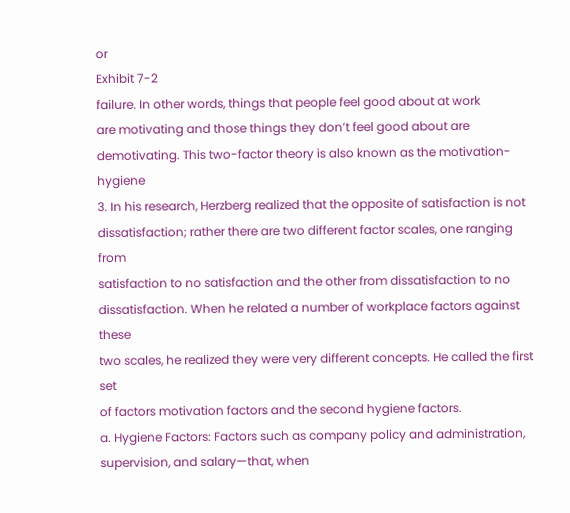or
Exhibit 7-2
failure. In other words, things that people feel good about at work
are motivating and those things they don’t feel good about are demotivating. This two-factor theory is also known as the motivation-hygiene
3. In his research, Herzberg realized that the opposite of satisfaction is not
dissatisfaction; rather there are two different factor scales, one ranging from
satisfaction to no satisfaction and the other from dissatisfaction to no
dissatisfaction. When he related a number of workplace factors against these
two scales, he realized they were very different concepts. He called the first set
of factors motivation factors and the second hygiene factors.
a. Hygiene Factors: Factors such as company policy and administration,
supervision, and salary—that, when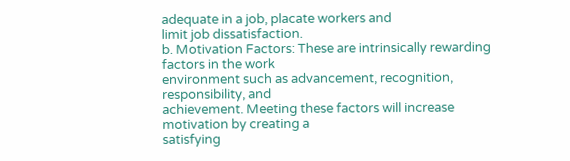adequate in a job, placate workers and
limit job dissatisfaction.
b. Motivation Factors: These are intrinsically rewarding factors in the work
environment such as advancement, recognition, responsibility, and
achievement. Meeting these factors will increase motivation by creating a
satisfying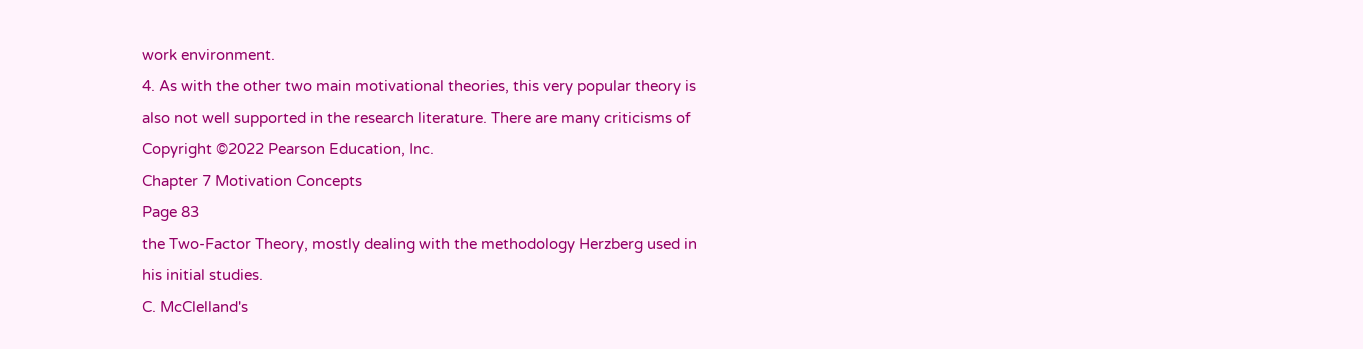work environment.
4. As with the other two main motivational theories, this very popular theory is
also not well supported in the research literature. There are many criticisms of
Copyright ©2022 Pearson Education, Inc.
Chapter 7 Motivation Concepts
Page 83
the Two-Factor Theory, mostly dealing with the methodology Herzberg used in
his initial studies.
C. McClelland's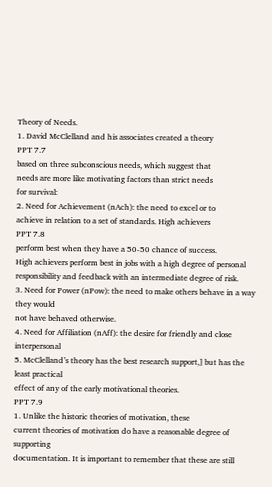Theory of Needs.
1. David McClelland and his associates created a theory
PPT 7.7
based on three subconscious needs, which suggest that
needs are more like motivating factors than strict needs
for survival:
2. Need for Achievement (nAch): the need to excel or to
achieve in relation to a set of standards. High achievers
PPT 7.8
perform best when they have a 50-50 chance of success.
High achievers perform best in jobs with a high degree of personal
responsibility and feedback with an intermediate degree of risk.
3. Need for Power (nPow): the need to make others behave in a way they would
not have behaved otherwise.
4. Need for Affiliation (nAff): the desire for friendly and close interpersonal
5. McClelland’s theory has the best research support,] but has the least practical
effect of any of the early motivational theories.
PPT 7.9
1. Unlike the historic theories of motivation, these
current theories of motivation do have a reasonable degree of supporting
documentation. It is important to remember that these are still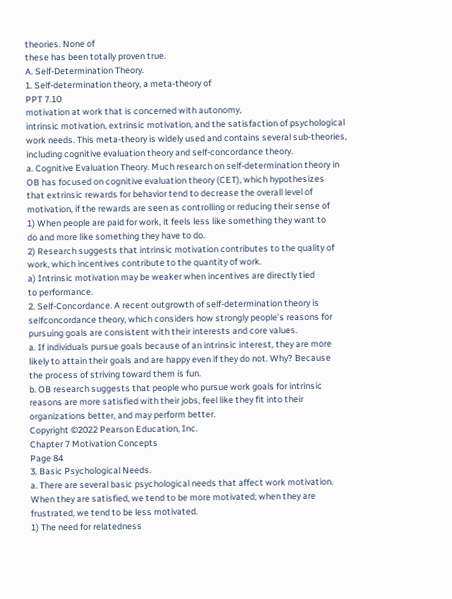theories. None of
these has been totally proven true.
A. Self-Determination Theory.
1. Self-determination theory, a meta-theory of
PPT 7.10
motivation at work that is concerned with autonomy,
intrinsic motivation, extrinsic motivation, and the satisfaction of psychological
work needs. This meta-theory is widely used and contains several sub-theories,
including cognitive evaluation theory and self-concordance theory.
a. Cognitive Evaluation Theory. Much research on self-determination theory in
OB has focused on cognitive evaluation theory (CET), which hypothesizes
that extrinsic rewards for behavior tend to decrease the overall level of
motivation, if the rewards are seen as controlling or reducing their sense of
1) When people are paid for work, it feels less like something they want to
do and more like something they have to do.
2) Research suggests that intrinsic motivation contributes to the quality of
work, which incentives contribute to the quantity of work.
a) Intrinsic motivation may be weaker when incentives are directly tied
to performance.
2. Self-Concordance. A recent outgrowth of self-determination theory is selfconcordance theory, which considers how strongly people’s reasons for
pursuing goals are consistent with their interests and core values.
a. If individuals pursue goals because of an intrinsic interest, they are more
likely to attain their goals and are happy even if they do not. Why? Because
the process of striving toward them is fun.
b. OB research suggests that people who pursue work goals for intrinsic
reasons are more satisfied with their jobs, feel like they fit into their
organizations better, and may perform better.
Copyright ©2022 Pearson Education, Inc.
Chapter 7 Motivation Concepts
Page 84
3. Basic Psychological Needs.
a. There are several basic psychological needs that affect work motivation.
When they are satisfied, we tend to be more motivated; when they are
frustrated, we tend to be less motivated.
1) The need for relatedness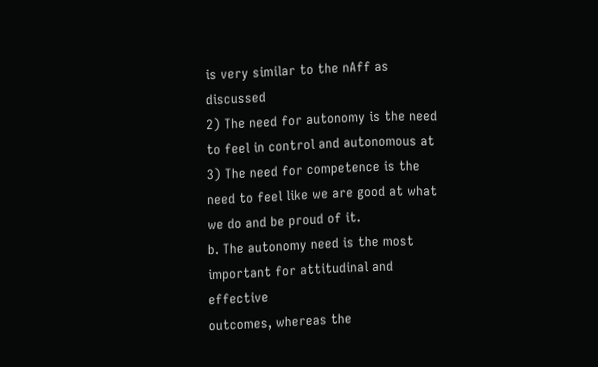is very similar to the nAff as discussed
2) The need for autonomy is the need to feel in control and autonomous at
3) The need for competence is the need to feel like we are good at what
we do and be proud of it.
b. The autonomy need is the most important for attitudinal and effective
outcomes, whereas the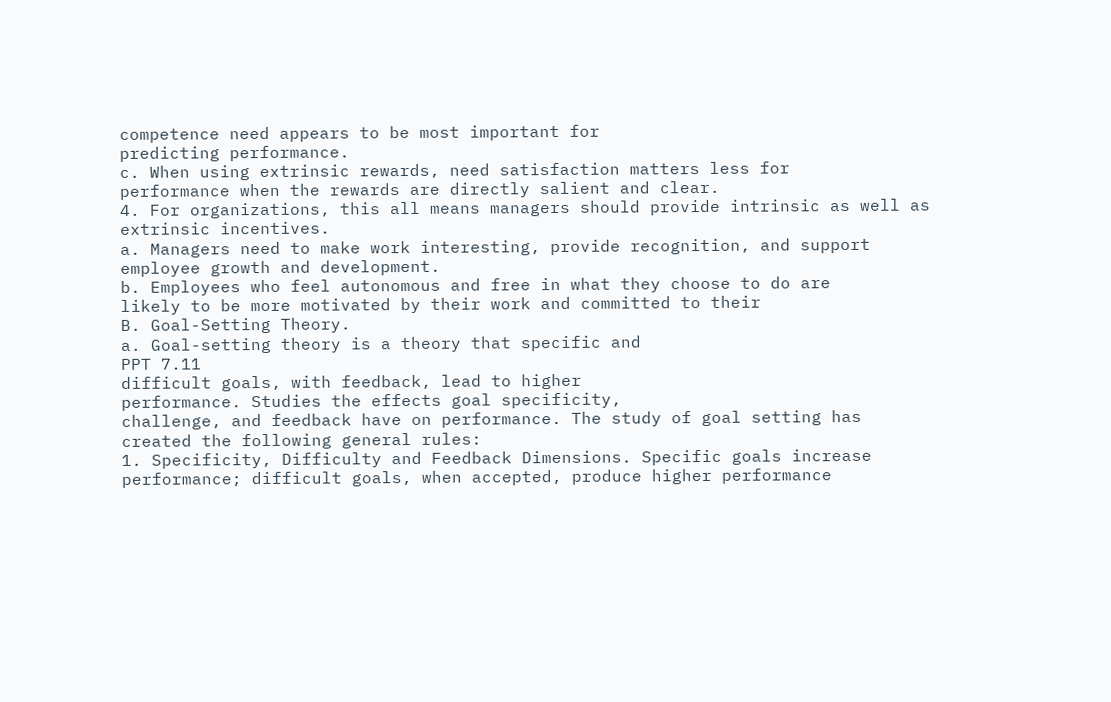competence need appears to be most important for
predicting performance.
c. When using extrinsic rewards, need satisfaction matters less for
performance when the rewards are directly salient and clear.
4. For organizations, this all means managers should provide intrinsic as well as
extrinsic incentives.
a. Managers need to make work interesting, provide recognition, and support
employee growth and development.
b. Employees who feel autonomous and free in what they choose to do are
likely to be more motivated by their work and committed to their
B. Goal-Setting Theory.
a. Goal-setting theory is a theory that specific and
PPT 7.11
difficult goals, with feedback, lead to higher
performance. Studies the effects goal specificity,
challenge, and feedback have on performance. The study of goal setting has
created the following general rules:
1. Specificity, Difficulty and Feedback Dimensions. Specific goals increase
performance; difficult goals, when accepted, produce higher performance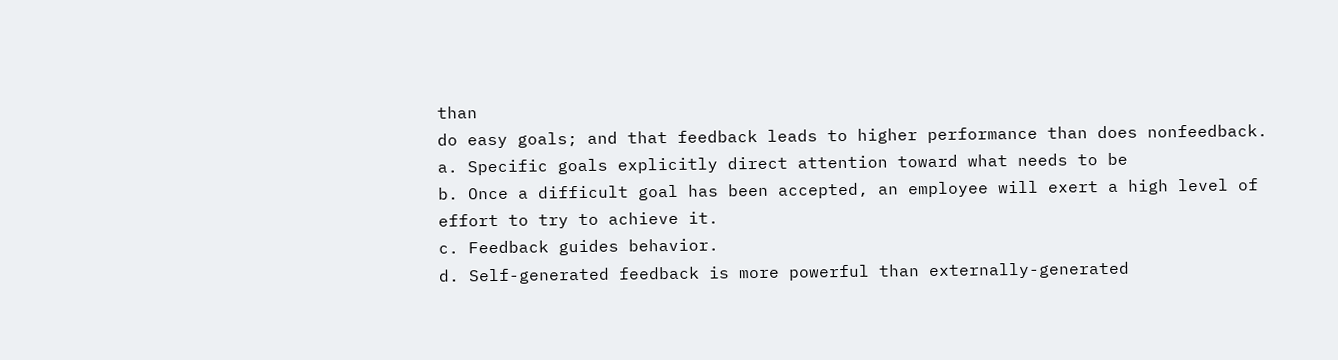than
do easy goals; and that feedback leads to higher performance than does nonfeedback.
a. Specific goals explicitly direct attention toward what needs to be
b. Once a difficult goal has been accepted, an employee will exert a high level of
effort to try to achieve it.
c. Feedback guides behavior.
d. Self-generated feedback is more powerful than externally-generated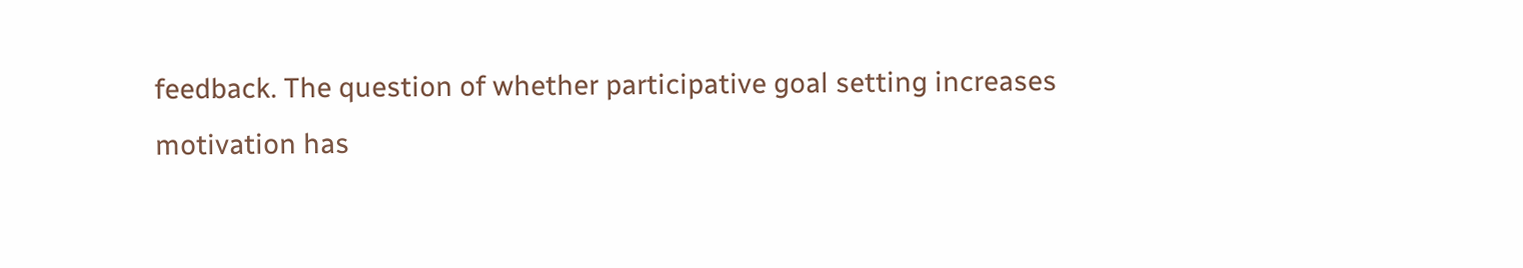feedback. The question of whether participative goal setting increases
motivation has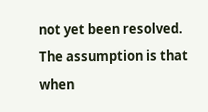not yet been resolved. The assumption is that when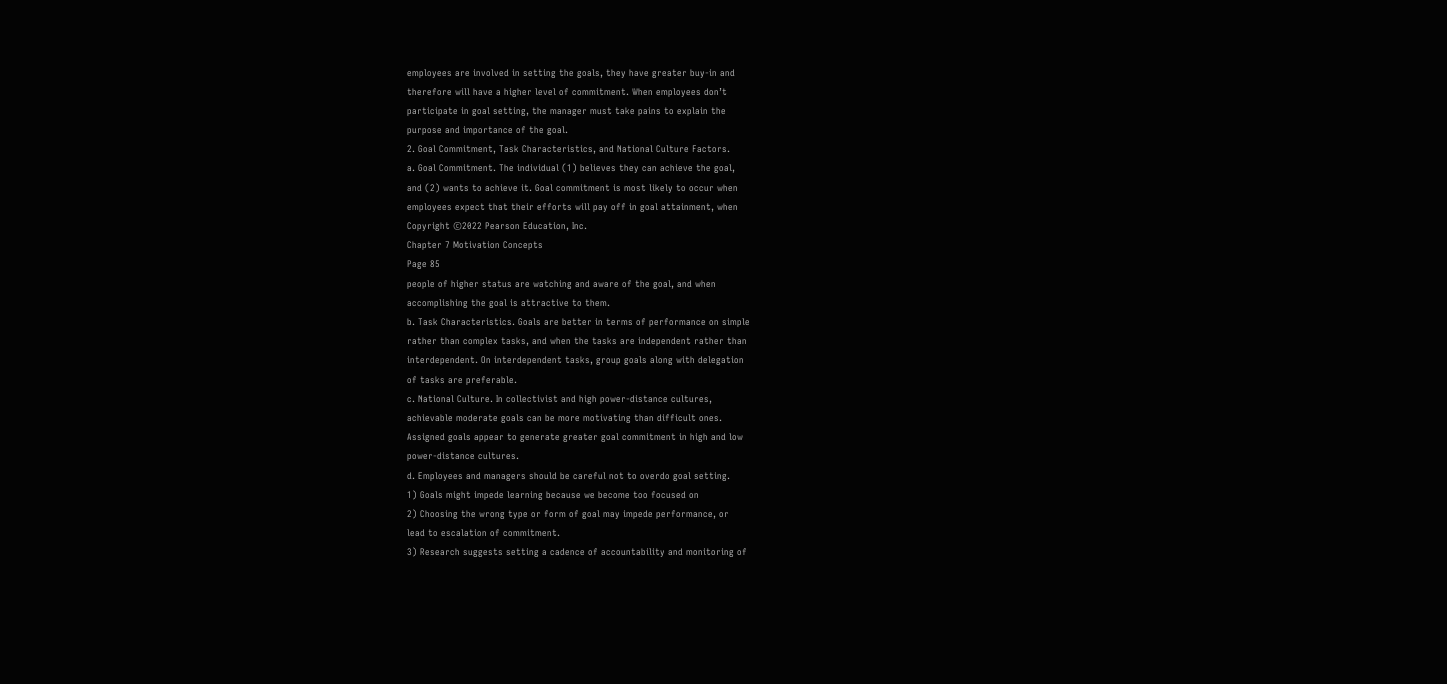employees are involved in setting the goals, they have greater buy-in and
therefore will have a higher level of commitment. When employees don’t
participate in goal setting, the manager must take pains to explain the
purpose and importance of the goal.
2. Goal Commitment, Task Characteristics, and National Culture Factors.
a. Goal Commitment. The individual (1) believes they can achieve the goal,
and (2) wants to achieve it. Goal commitment is most likely to occur when
employees expect that their efforts will pay off in goal attainment, when
Copyright ©2022 Pearson Education, Inc.
Chapter 7 Motivation Concepts
Page 85
people of higher status are watching and aware of the goal, and when
accomplishing the goal is attractive to them.
b. Task Characteristics. Goals are better in terms of performance on simple
rather than complex tasks, and when the tasks are independent rather than
interdependent. On interdependent tasks, group goals along with delegation
of tasks are preferable.
c. National Culture. In collectivist and high power-distance cultures,
achievable moderate goals can be more motivating than difficult ones.
Assigned goals appear to generate greater goal commitment in high and low
power-distance cultures.
d. Employees and managers should be careful not to overdo goal setting.
1) Goals might impede learning because we become too focused on
2) Choosing the wrong type or form of goal may impede performance, or
lead to escalation of commitment.
3) Research suggests setting a cadence of accountability and monitoring of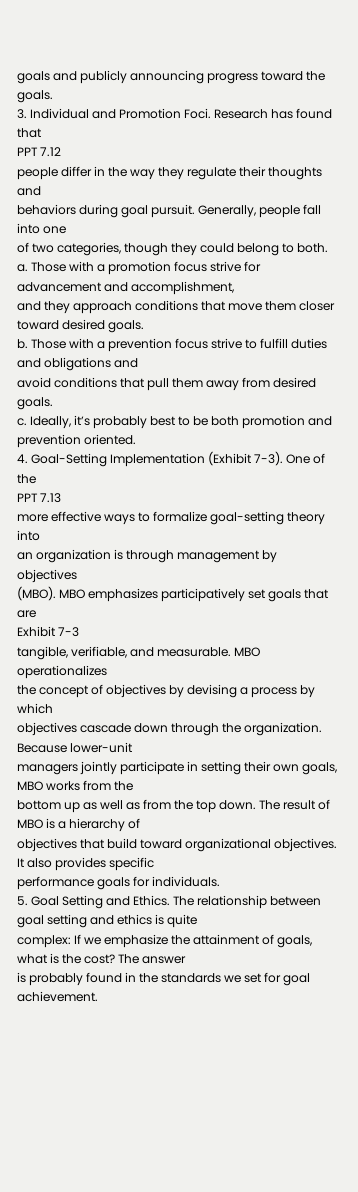goals and publicly announcing progress toward the goals.
3. Individual and Promotion Foci. Research has found that
PPT 7.12
people differ in the way they regulate their thoughts and
behaviors during goal pursuit. Generally, people fall into one
of two categories, though they could belong to both.
a. Those with a promotion focus strive for advancement and accomplishment,
and they approach conditions that move them closer toward desired goals.
b. Those with a prevention focus strive to fulfill duties and obligations and
avoid conditions that pull them away from desired goals.
c. Ideally, it’s probably best to be both promotion and prevention oriented.
4. Goal-Setting Implementation (Exhibit 7-3). One of the
PPT 7.13
more effective ways to formalize goal-setting theory into
an organization is through management by objectives
(MBO). MBO emphasizes participatively set goals that are
Exhibit 7-3
tangible, verifiable, and measurable. MBO operationalizes
the concept of objectives by devising a process by which
objectives cascade down through the organization. Because lower-unit
managers jointly participate in setting their own goals, MBO works from the
bottom up as well as from the top down. The result of MBO is a hierarchy of
objectives that build toward organizational objectives. It also provides specific
performance goals for individuals.
5. Goal Setting and Ethics. The relationship between goal setting and ethics is quite
complex: If we emphasize the attainment of goals, what is the cost? The answer
is probably found in the standards we set for goal achievement.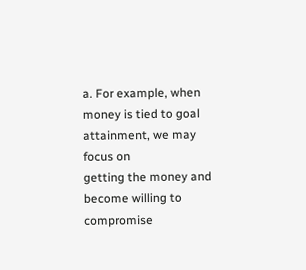a. For example, when money is tied to goal attainment, we may focus on
getting the money and become willing to compromise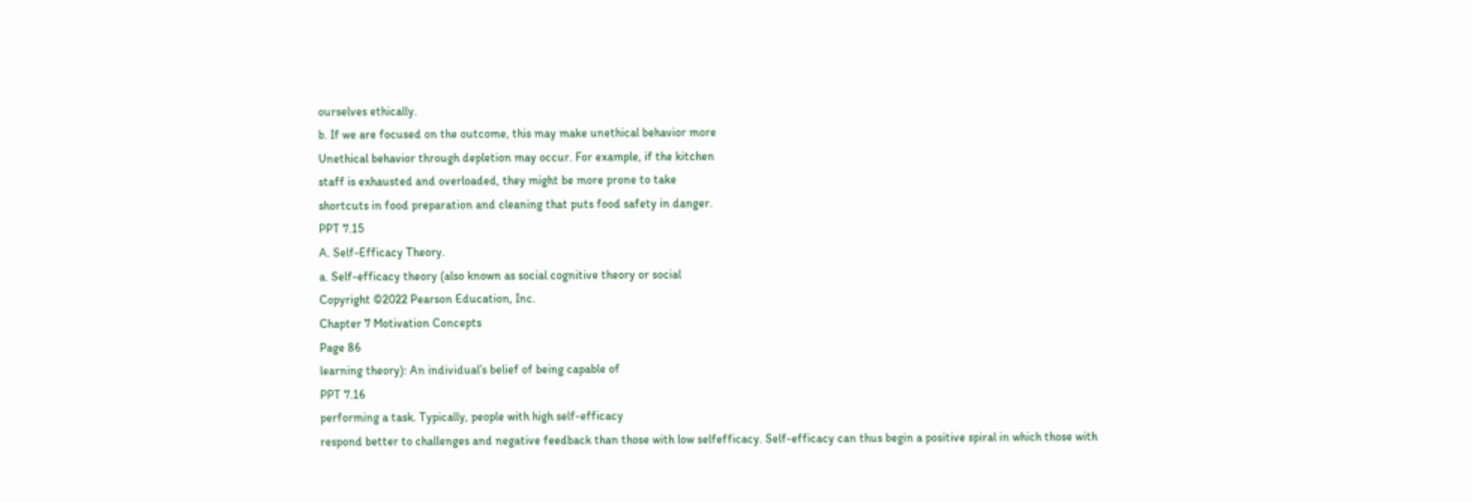ourselves ethically.
b. If we are focused on the outcome, this may make unethical behavior more
Unethical behavior through depletion may occur. For example, if the kitchen
staff is exhausted and overloaded, they might be more prone to take
shortcuts in food preparation and cleaning that puts food safety in danger.
PPT 7.15
A. Self-Efficacy Theory.
a. Self-efficacy theory (also known as social cognitive theory or social
Copyright ©2022 Pearson Education, Inc.
Chapter 7 Motivation Concepts
Page 86
learning theory): An individual’s belief of being capable of
PPT 7.16
performing a task. Typically, people with high self-efficacy
respond better to challenges and negative feedback than those with low selfefficacy. Self-efficacy can thus begin a positive spiral in which those with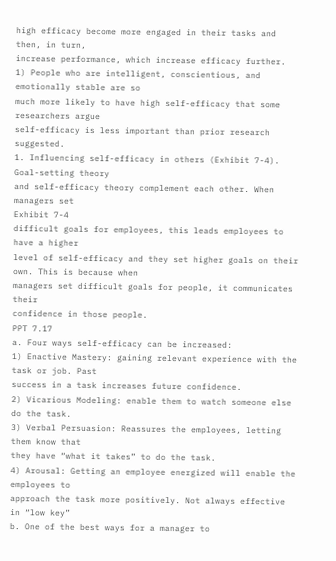high efficacy become more engaged in their tasks and then, in turn,
increase performance, which increase efficacy further.
1) People who are intelligent, conscientious, and emotionally stable are so
much more likely to have high self-efficacy that some researchers argue
self-efficacy is less important than prior research suggested.
1. Influencing self-efficacy in others (Exhibit 7-4). Goal-setting theory
and self-efficacy theory complement each other. When managers set
Exhibit 7-4
difficult goals for employees, this leads employees to have a higher
level of self-efficacy and they set higher goals on their own. This is because when
managers set difficult goals for people, it communicates their
confidence in those people.
PPT 7.17
a. Four ways self-efficacy can be increased:
1) Enactive Mastery: gaining relevant experience with the task or job. Past
success in a task increases future confidence.
2) Vicarious Modeling: enable them to watch someone else do the task.
3) Verbal Persuasion: Reassures the employees, letting them know that
they have “what it takes” to do the task.
4) Arousal: Getting an employee energized will enable the employees to
approach the task more positively. Not always effective in “low key”
b. One of the best ways for a manager to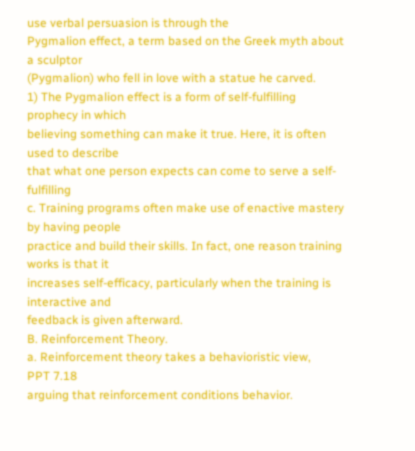use verbal persuasion is through the
Pygmalion effect, a term based on the Greek myth about a sculptor
(Pygmalion) who fell in love with a statue he carved.
1) The Pygmalion effect is a form of self-fulfilling prophecy in which
believing something can make it true. Here, it is often used to describe
that what one person expects can come to serve a self-fulfilling
c. Training programs often make use of enactive mastery by having people
practice and build their skills. In fact, one reason training works is that it
increases self-efficacy, particularly when the training is interactive and
feedback is given afterward.
B. Reinforcement Theory.
a. Reinforcement theory takes a behavioristic view,
PPT 7.18
arguing that reinforcement conditions behavior.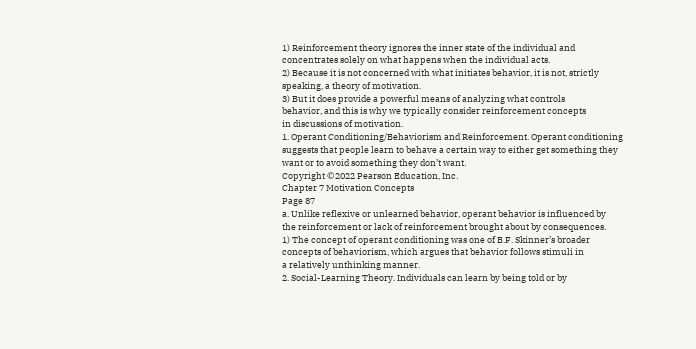1) Reinforcement theory ignores the inner state of the individual and
concentrates solely on what happens when the individual acts.
2) Because it is not concerned with what initiates behavior, it is not, strictly
speaking, a theory of motivation.
3) But it does provide a powerful means of analyzing what controls
behavior, and this is why we typically consider reinforcement concepts
in discussions of motivation.
1. Operant Conditioning/Behaviorism and Reinforcement. Operant conditioning
suggests that people learn to behave a certain way to either get something they
want or to avoid something they don’t want.
Copyright ©2022 Pearson Education, Inc.
Chapter 7 Motivation Concepts
Page 87
a. Unlike reflexive or unlearned behavior, operant behavior is influenced by
the reinforcement or lack of reinforcement brought about by consequences.
1) The concept of operant conditioning was one of B.F. Skinner’s broader
concepts of behaviorism, which argues that behavior follows stimuli in
a relatively unthinking manner.
2. Social-Learning Theory. Individuals can learn by being told or by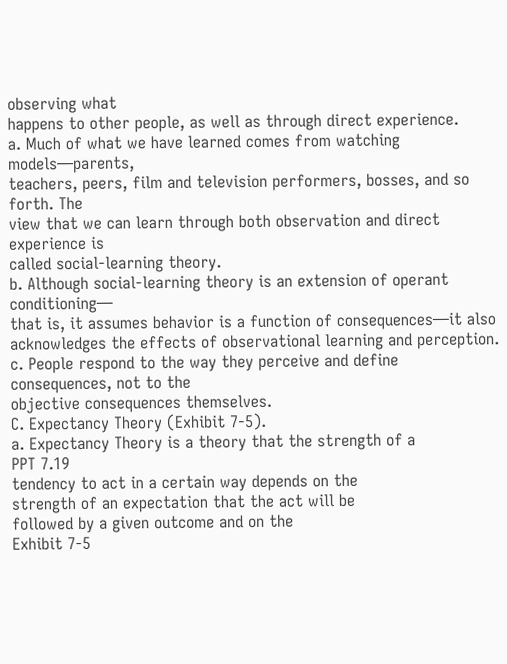observing what
happens to other people, as well as through direct experience.
a. Much of what we have learned comes from watching models—parents,
teachers, peers, film and television performers, bosses, and so forth. The
view that we can learn through both observation and direct experience is
called social-learning theory.
b. Although social-learning theory is an extension of operant conditioning—
that is, it assumes behavior is a function of consequences—it also
acknowledges the effects of observational learning and perception.
c. People respond to the way they perceive and define consequences, not to the
objective consequences themselves.
C. Expectancy Theory (Exhibit 7-5).
a. Expectancy Theory is a theory that the strength of a
PPT 7.19
tendency to act in a certain way depends on the
strength of an expectation that the act will be
followed by a given outcome and on the
Exhibit 7-5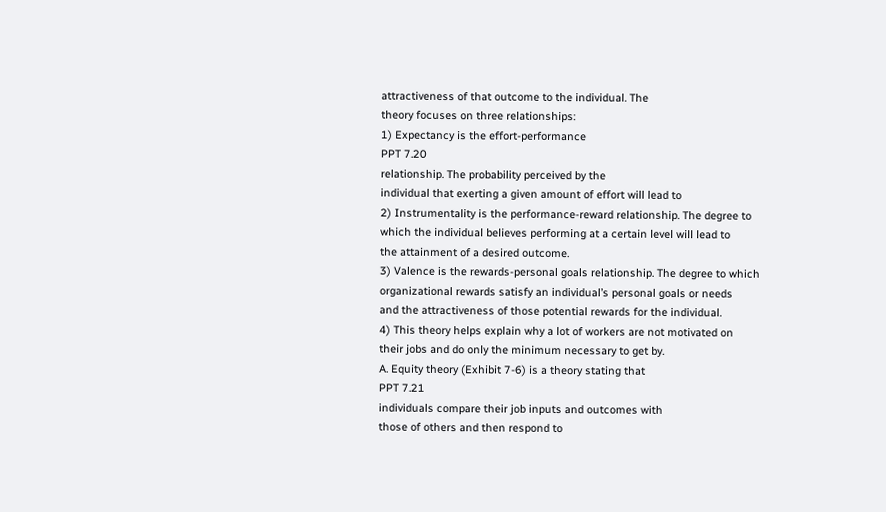attractiveness of that outcome to the individual. The
theory focuses on three relationships:
1) Expectancy is the effort-performance
PPT 7.20
relationship. The probability perceived by the
individual that exerting a given amount of effort will lead to
2) Instrumentality is the performance-reward relationship. The degree to
which the individual believes performing at a certain level will lead to
the attainment of a desired outcome.
3) Valence is the rewards-personal goals relationship. The degree to which
organizational rewards satisfy an individual’s personal goals or needs
and the attractiveness of those potential rewards for the individual.
4) This theory helps explain why a lot of workers are not motivated on
their jobs and do only the minimum necessary to get by.
A. Equity theory (Exhibit 7-6) is a theory stating that
PPT 7.21
individuals compare their job inputs and outcomes with
those of others and then respond to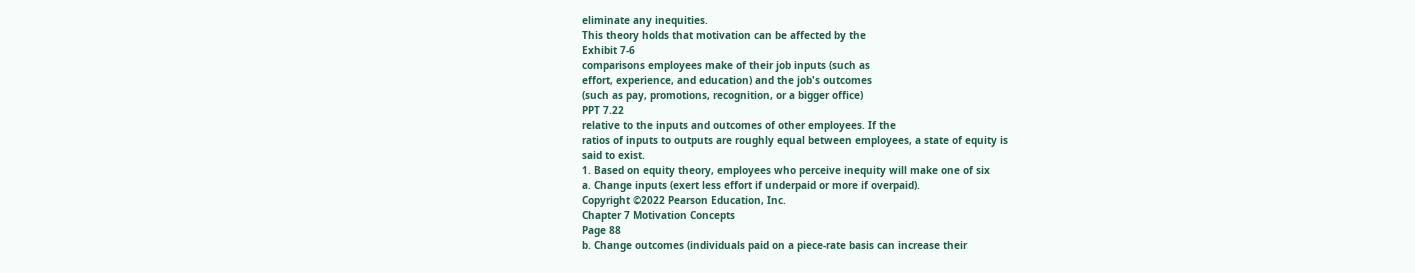eliminate any inequities.
This theory holds that motivation can be affected by the
Exhibit 7-6
comparisons employees make of their job inputs (such as
effort, experience, and education) and the job's outcomes
(such as pay, promotions, recognition, or a bigger office)
PPT 7.22
relative to the inputs and outcomes of other employees. If the
ratios of inputs to outputs are roughly equal between employees, a state of equity is
said to exist.
1. Based on equity theory, employees who perceive inequity will make one of six
a. Change inputs (exert less effort if underpaid or more if overpaid).
Copyright ©2022 Pearson Education, Inc.
Chapter 7 Motivation Concepts
Page 88
b. Change outcomes (individuals paid on a piece-rate basis can increase their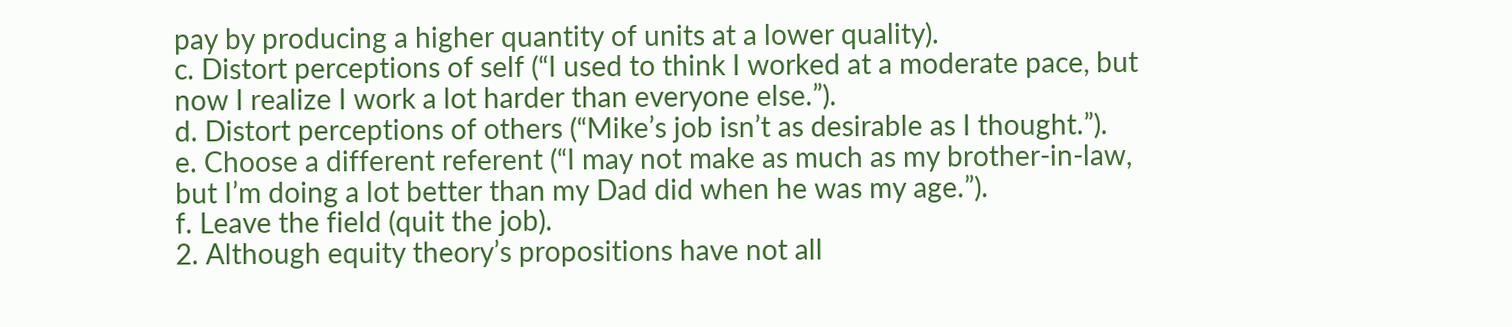pay by producing a higher quantity of units at a lower quality).
c. Distort perceptions of self (“I used to think I worked at a moderate pace, but
now I realize I work a lot harder than everyone else.”).
d. Distort perceptions of others (“Mike’s job isn’t as desirable as I thought.”).
e. Choose a different referent (“I may not make as much as my brother-in-law,
but I’m doing a lot better than my Dad did when he was my age.”).
f. Leave the field (quit the job).
2. Although equity theory’s propositions have not all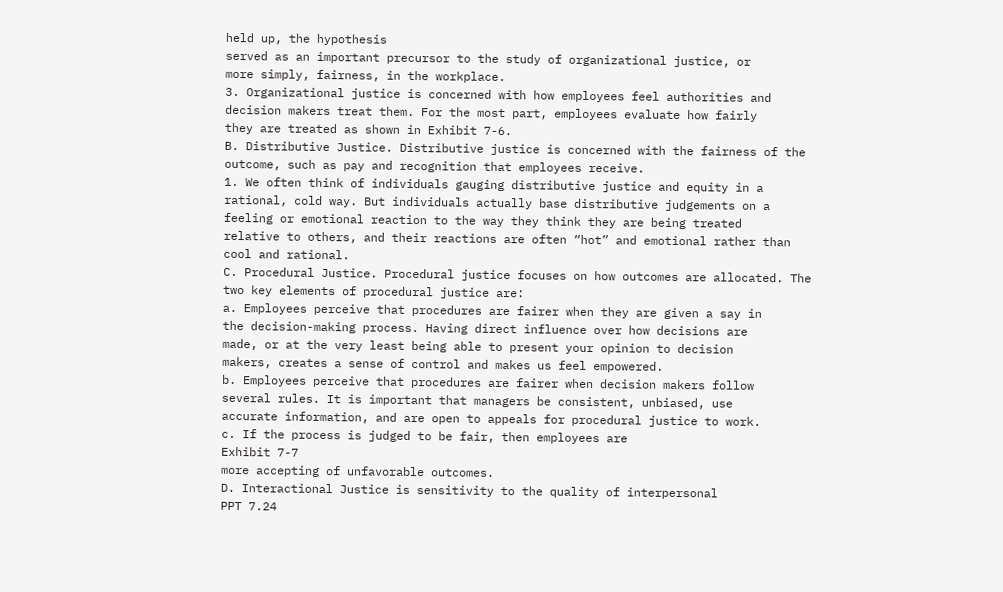held up, the hypothesis
served as an important precursor to the study of organizational justice, or
more simply, fairness, in the workplace.
3. Organizational justice is concerned with how employees feel authorities and
decision makers treat them. For the most part, employees evaluate how fairly
they are treated as shown in Exhibit 7-6.
B. Distributive Justice. Distributive justice is concerned with the fairness of the
outcome, such as pay and recognition that employees receive.
1. We often think of individuals gauging distributive justice and equity in a
rational, cold way. But individuals actually base distributive judgements on a
feeling or emotional reaction to the way they think they are being treated
relative to others, and their reactions are often “hot” and emotional rather than
cool and rational.
C. Procedural Justice. Procedural justice focuses on how outcomes are allocated. The
two key elements of procedural justice are:
a. Employees perceive that procedures are fairer when they are given a say in
the decision-making process. Having direct influence over how decisions are
made, or at the very least being able to present your opinion to decision
makers, creates a sense of control and makes us feel empowered.
b. Employees perceive that procedures are fairer when decision makers follow
several rules. It is important that managers be consistent, unbiased, use
accurate information, and are open to appeals for procedural justice to work.
c. If the process is judged to be fair, then employees are
Exhibit 7-7
more accepting of unfavorable outcomes.
D. Interactional Justice is sensitivity to the quality of interpersonal
PPT 7.24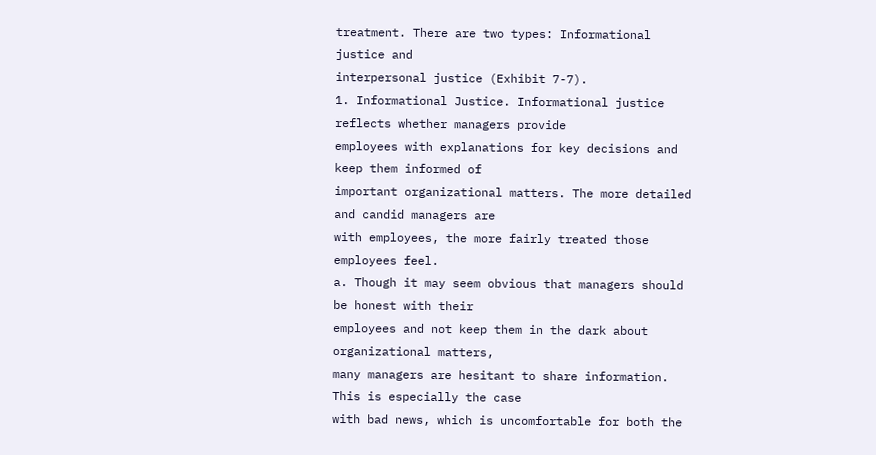treatment. There are two types: Informational justice and
interpersonal justice (Exhibit 7-7).
1. Informational Justice. Informational justice reflects whether managers provide
employees with explanations for key decisions and keep them informed of
important organizational matters. The more detailed and candid managers are
with employees, the more fairly treated those employees feel.
a. Though it may seem obvious that managers should be honest with their
employees and not keep them in the dark about organizational matters,
many managers are hesitant to share information. This is especially the case
with bad news, which is uncomfortable for both the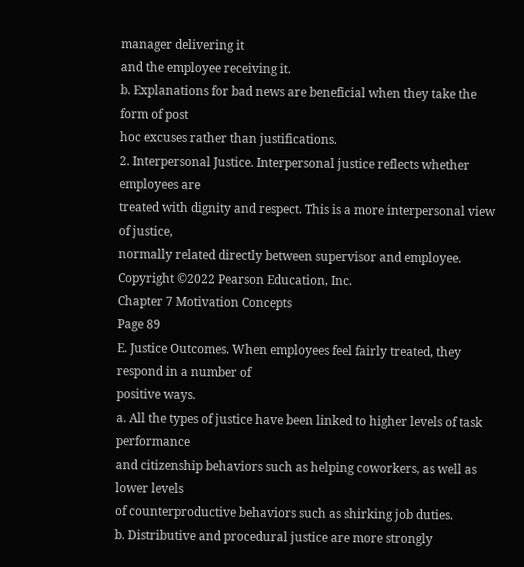manager delivering it
and the employee receiving it.
b. Explanations for bad news are beneficial when they take the form of post
hoc excuses rather than justifications.
2. Interpersonal Justice. Interpersonal justice reflects whether employees are
treated with dignity and respect. This is a more interpersonal view of justice,
normally related directly between supervisor and employee.
Copyright ©2022 Pearson Education, Inc.
Chapter 7 Motivation Concepts
Page 89
E. Justice Outcomes. When employees feel fairly treated, they respond in a number of
positive ways.
a. All the types of justice have been linked to higher levels of task performance
and citizenship behaviors such as helping coworkers, as well as lower levels
of counterproductive behaviors such as shirking job duties.
b. Distributive and procedural justice are more strongly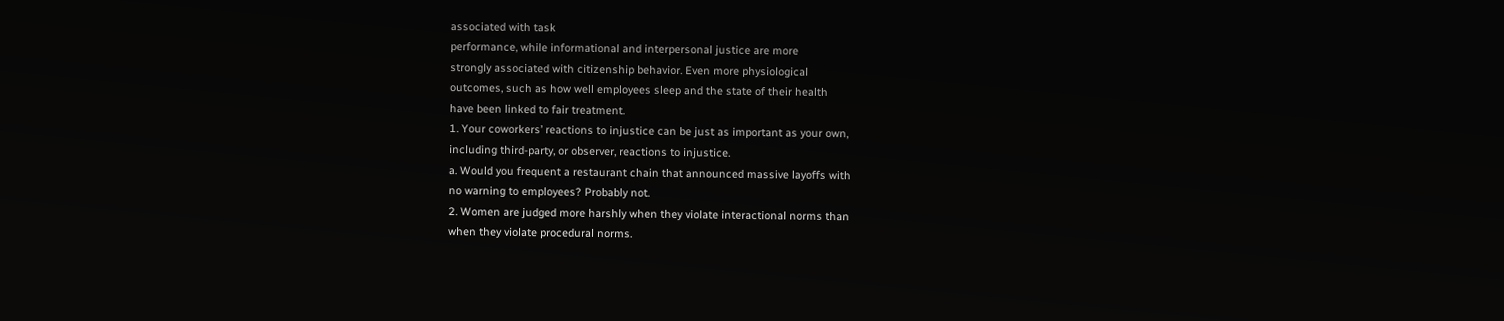associated with task
performance, while informational and interpersonal justice are more
strongly associated with citizenship behavior. Even more physiological
outcomes, such as how well employees sleep and the state of their health
have been linked to fair treatment.
1. Your coworkers’ reactions to injustice can be just as important as your own,
including third-party, or observer, reactions to injustice.
a. Would you frequent a restaurant chain that announced massive layoffs with
no warning to employees? Probably not.
2. Women are judged more harshly when they violate interactional norms than
when they violate procedural norms.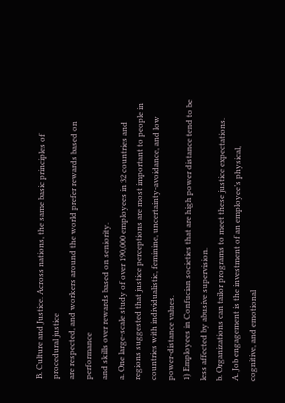B. Culture and Justice. Across nations, the same basic principles of procedural justice
are respected, and workers around the world prefer rewards based on performance
and skills over rewards based on seniority.
a. One large-scale study of over 190,000 employees in 32 countries and
regions suggested that justice perceptions are most important to people in
countries with individualistic, feminine, uncertainty-avoidance, and low
power-distance values.
1) Employees in Confucian societies that are high power distance tend to be
less affected by abusive supervision.
b. Organizations can tailor programs to meet these justice expectations.
A. Job engagement is the investment of an employee’s physical,
cognitive, and emotional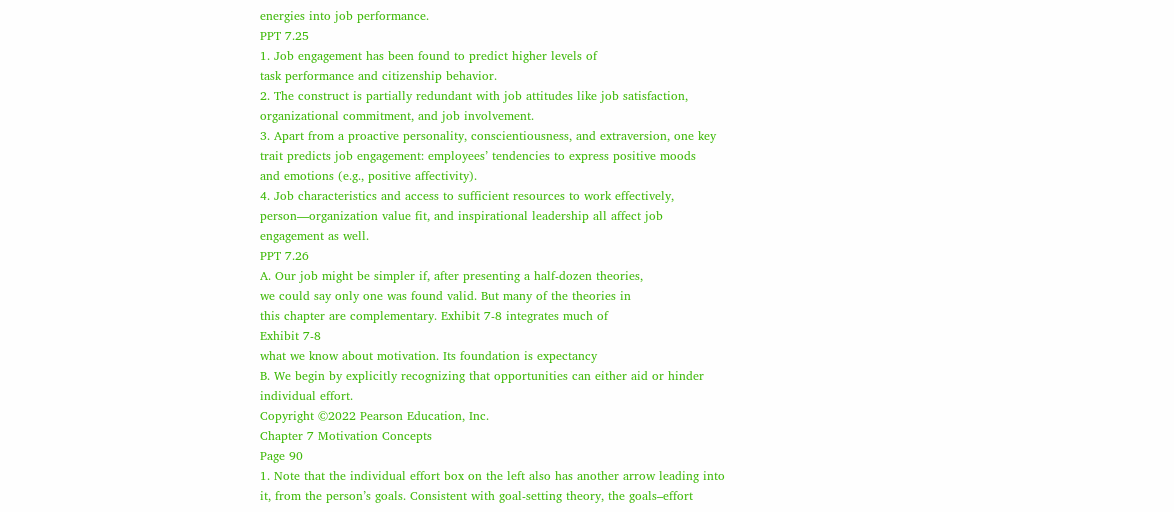energies into job performance.
PPT 7.25
1. Job engagement has been found to predict higher levels of
task performance and citizenship behavior.
2. The construct is partially redundant with job attitudes like job satisfaction,
organizational commitment, and job involvement.
3. Apart from a proactive personality, conscientiousness, and extraversion, one key
trait predicts job engagement: employees’ tendencies to express positive moods
and emotions (e.g., positive affectivity).
4. Job characteristics and access to sufficient resources to work effectively,
person—organization value fit, and inspirational leadership all affect job
engagement as well.
PPT 7.26
A. Our job might be simpler if, after presenting a half-dozen theories,
we could say only one was found valid. But many of the theories in
this chapter are complementary. Exhibit 7-8 integrates much of
Exhibit 7-8
what we know about motivation. Its foundation is expectancy
B. We begin by explicitly recognizing that opportunities can either aid or hinder
individual effort.
Copyright ©2022 Pearson Education, Inc.
Chapter 7 Motivation Concepts
Page 90
1. Note that the individual effort box on the left also has another arrow leading into
it, from the person’s goals. Consistent with goal-setting theory, the goals–effort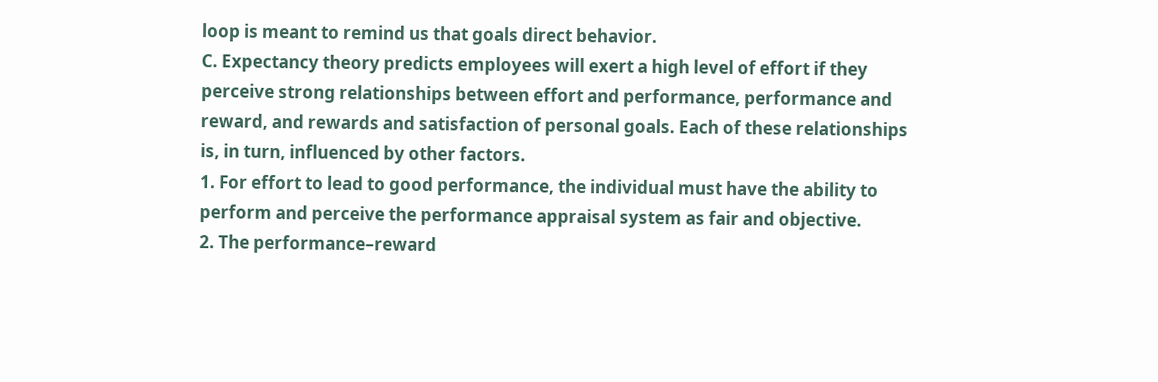loop is meant to remind us that goals direct behavior.
C. Expectancy theory predicts employees will exert a high level of effort if they
perceive strong relationships between effort and performance, performance and
reward, and rewards and satisfaction of personal goals. Each of these relationships
is, in turn, influenced by other factors.
1. For effort to lead to good performance, the individual must have the ability to
perform and perceive the performance appraisal system as fair and objective.
2. The performance–reward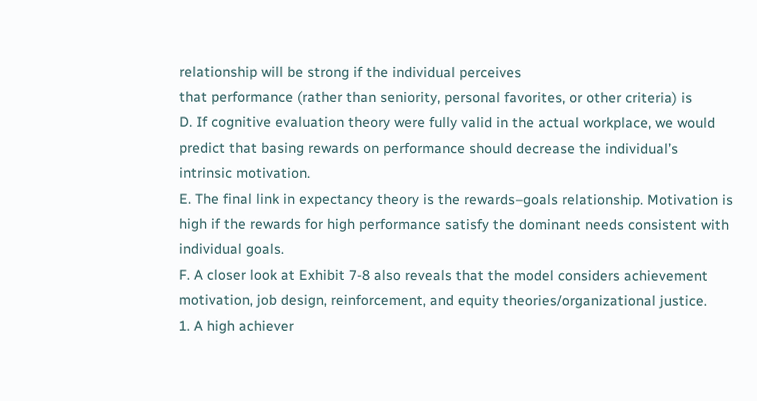relationship will be strong if the individual perceives
that performance (rather than seniority, personal favorites, or other criteria) is
D. If cognitive evaluation theory were fully valid in the actual workplace, we would
predict that basing rewards on performance should decrease the individual’s
intrinsic motivation.
E. The final link in expectancy theory is the rewards–goals relationship. Motivation is
high if the rewards for high performance satisfy the dominant needs consistent with
individual goals.
F. A closer look at Exhibit 7-8 also reveals that the model considers achievement
motivation, job design, reinforcement, and equity theories/organizational justice.
1. A high achiever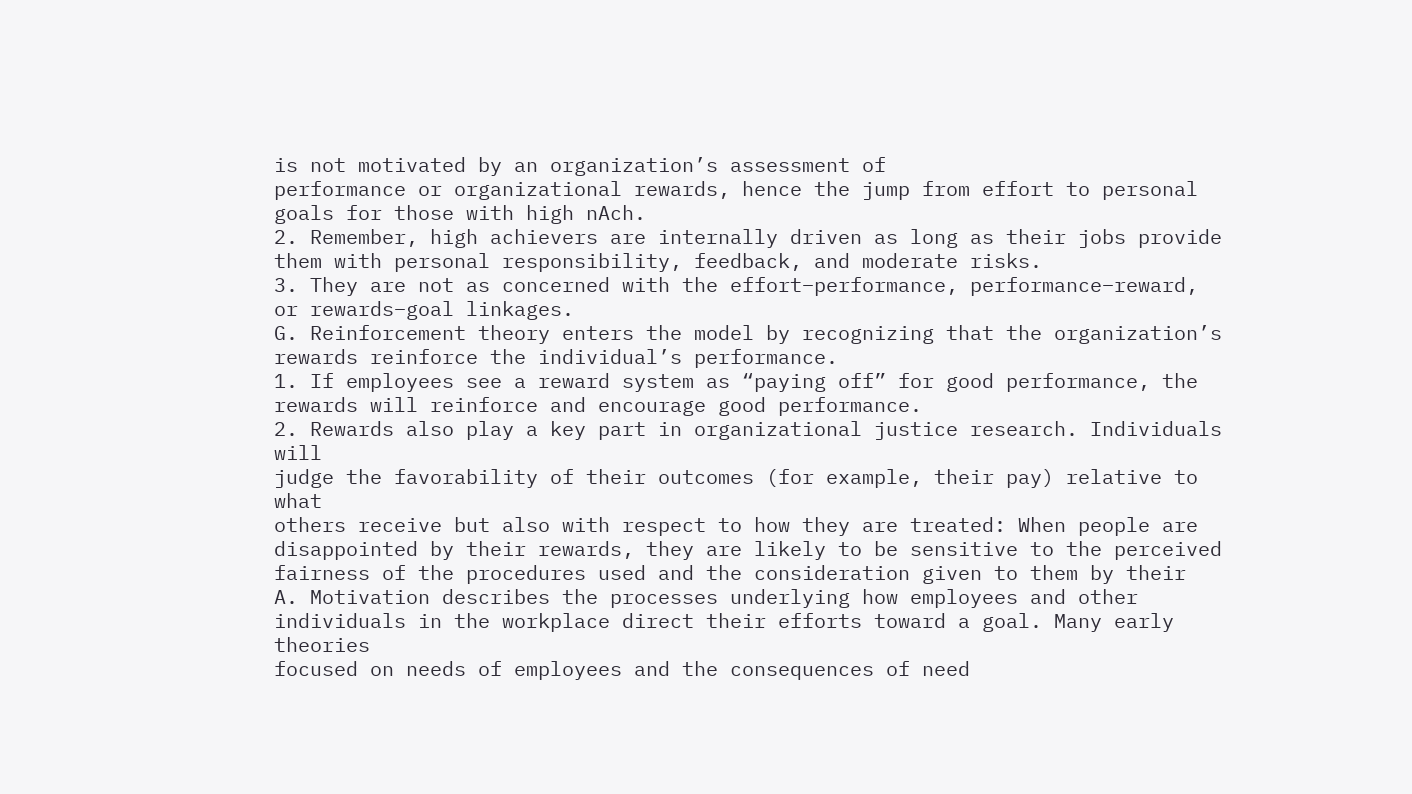is not motivated by an organization’s assessment of
performance or organizational rewards, hence the jump from effort to personal
goals for those with high nAch.
2. Remember, high achievers are internally driven as long as their jobs provide
them with personal responsibility, feedback, and moderate risks.
3. They are not as concerned with the effort–performance, performance–reward,
or rewards–goal linkages.
G. Reinforcement theory enters the model by recognizing that the organization’s
rewards reinforce the individual’s performance.
1. If employees see a reward system as “paying off” for good performance, the
rewards will reinforce and encourage good performance.
2. Rewards also play a key part in organizational justice research. Individuals will
judge the favorability of their outcomes (for example, their pay) relative to what
others receive but also with respect to how they are treated: When people are
disappointed by their rewards, they are likely to be sensitive to the perceived
fairness of the procedures used and the consideration given to them by their
A. Motivation describes the processes underlying how employees and other
individuals in the workplace direct their efforts toward a goal. Many early theories
focused on needs of employees and the consequences of need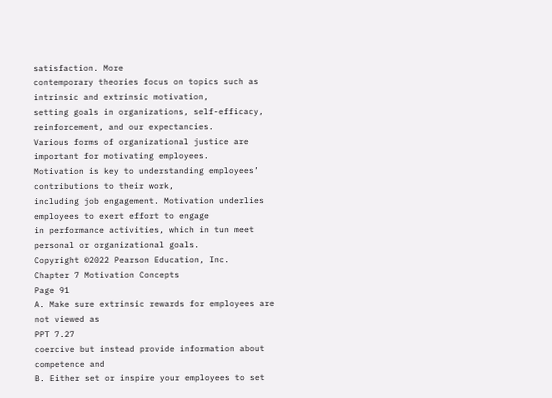satisfaction. More
contemporary theories focus on topics such as intrinsic and extrinsic motivation,
setting goals in organizations, self-efficacy, reinforcement, and our expectancies.
Various forms of organizational justice are important for motivating employees.
Motivation is key to understanding employees’ contributions to their work,
including job engagement. Motivation underlies employees to exert effort to engage
in performance activities, which in tun meet personal or organizational goals.
Copyright ©2022 Pearson Education, Inc.
Chapter 7 Motivation Concepts
Page 91
A. Make sure extrinsic rewards for employees are not viewed as
PPT 7.27
coercive but instead provide information about competence and
B. Either set or inspire your employees to set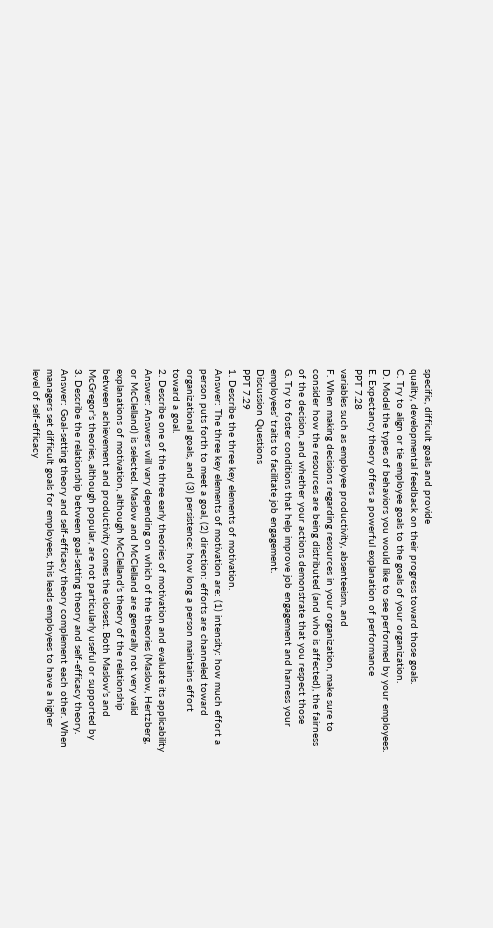specific, difficult goals and provide
quality, developmental feedback on their progress toward those goals.
C. Try to align or tie employee goals to the goals of your organization.
D. Model the types of behaviors you would like to see performed by your employees.
E. Expectancy theory offers a powerful explanation of performance
PPT 7.28
variables such as employee productivity, absenteeism, and
F. When making decisions regarding resources in your organization, make sure to
consider how the resources are being distributed (and who is affected), the fairness
of the decision, and whether your actions demonstrate that you respect those
G. Try to foster conditions that help improve job engagement and harness your
employees’ traits to facilitate job engagement.
Discussion Questions
PPT 7.29
1. Describe the three key elements of motivation.
Answer: The three key elements of motivation are: (1) intensity: how much effort a
person puts forth to meet a goal, (2) direction: efforts are channeled toward
organizational goals, and (3) persistence: how long a person maintains effort
toward a goal.
2. Describe one of the three early theories of motivation and evaluate its applicability
Answer: Answers will vary depending on which of the theories (Maslow, Hertzberg,
or McClelland) is selected. Maslow and McClelland are generally not very valid
explanations of motivation, although McClelland’s theory of the relationship
between achievement and productivity comes the closest. Both Maslow’s and
McGregor's theories, although popular, are not particularly useful or supported by
3. Describe the relationship between goal-setting theory and self-efficacy theory.
Answer: Goal-setting theory and self-efficacy theory complement each other. When
managers set difficult goals for employees, this leads employees to have a higher
level of self-efficacy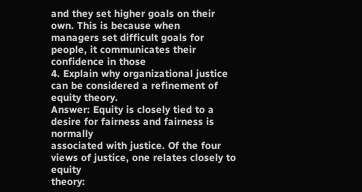and they set higher goals on their own. This is because when
managers set difficult goals for people, it communicates their confidence in those
4. Explain why organizational justice can be considered a refinement of equity theory.
Answer: Equity is closely tied to a desire for fairness and fairness is normally
associated with justice. Of the four views of justice, one relates closely to equity
theory: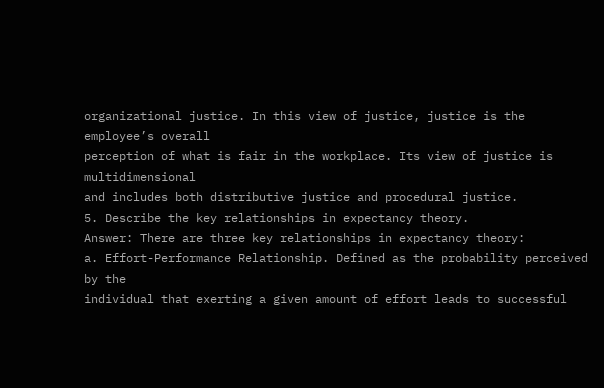organizational justice. In this view of justice, justice is the employee’s overall
perception of what is fair in the workplace. Its view of justice is multidimensional
and includes both distributive justice and procedural justice.
5. Describe the key relationships in expectancy theory.
Answer: There are three key relationships in expectancy theory:
a. Effort-Performance Relationship. Defined as the probability perceived by the
individual that exerting a given amount of effort leads to successful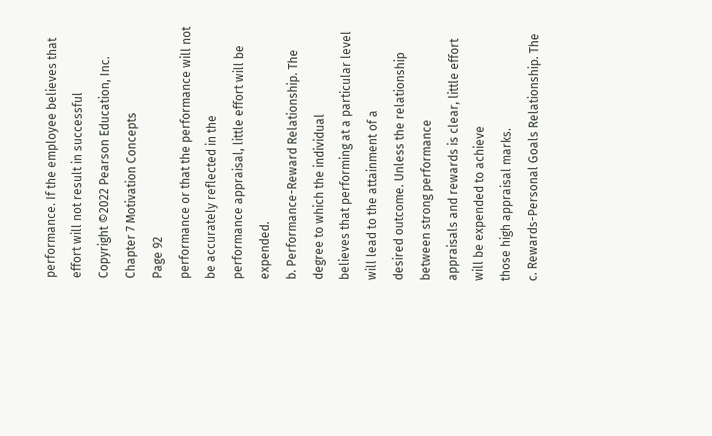performance. If the employee believes that effort will not result in successful
Copyright ©2022 Pearson Education, Inc.
Chapter 7 Motivation Concepts
Page 92
performance or that the performance will not be accurately reflected in the
performance appraisal, little effort will be expended.
b. Performance-Reward Relationship. The degree to which the individual
believes that performing at a particular level will lead to the attainment of a
desired outcome. Unless the relationship between strong performance
appraisals and rewards is clear, little effort will be expended to achieve
those high appraisal marks.
c. Rewards-Personal Goals Relationship. The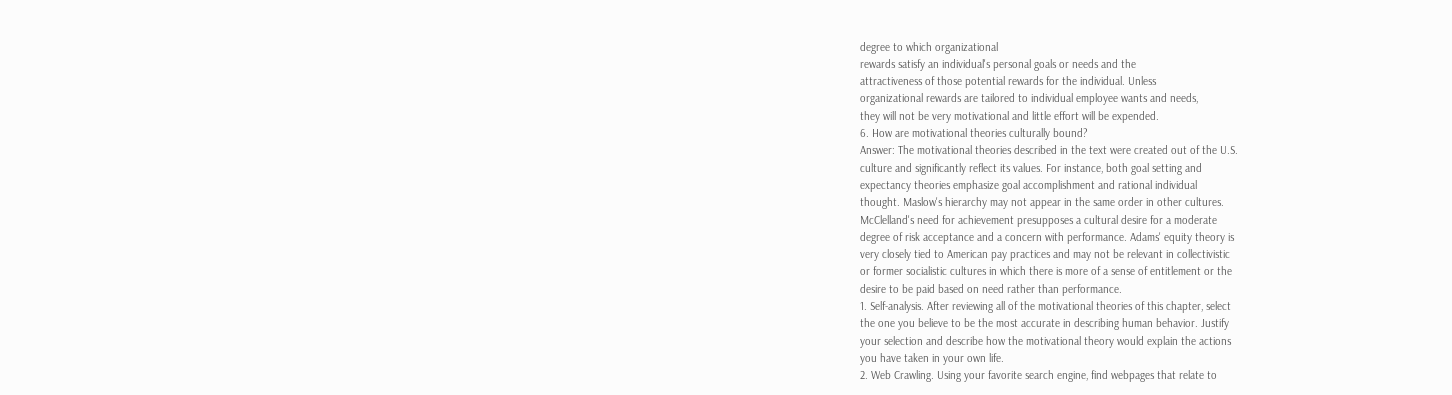degree to which organizational
rewards satisfy an individual's personal goals or needs and the
attractiveness of those potential rewards for the individual. Unless
organizational rewards are tailored to individual employee wants and needs,
they will not be very motivational and little effort will be expended.
6. How are motivational theories culturally bound?
Answer: The motivational theories described in the text were created out of the U.S.
culture and significantly reflect its values. For instance, both goal setting and
expectancy theories emphasize goal accomplishment and rational individual
thought. Maslow's hierarchy may not appear in the same order in other cultures.
McClelland's need for achievement presupposes a cultural desire for a moderate
degree of risk acceptance and a concern with performance. Adams' equity theory is
very closely tied to American pay practices and may not be relevant in collectivistic
or former socialistic cultures in which there is more of a sense of entitlement or the
desire to be paid based on need rather than performance.
1. Self-analysis. After reviewing all of the motivational theories of this chapter, select
the one you believe to be the most accurate in describing human behavior. Justify
your selection and describe how the motivational theory would explain the actions
you have taken in your own life.
2. Web Crawling. Using your favorite search engine, find webpages that relate to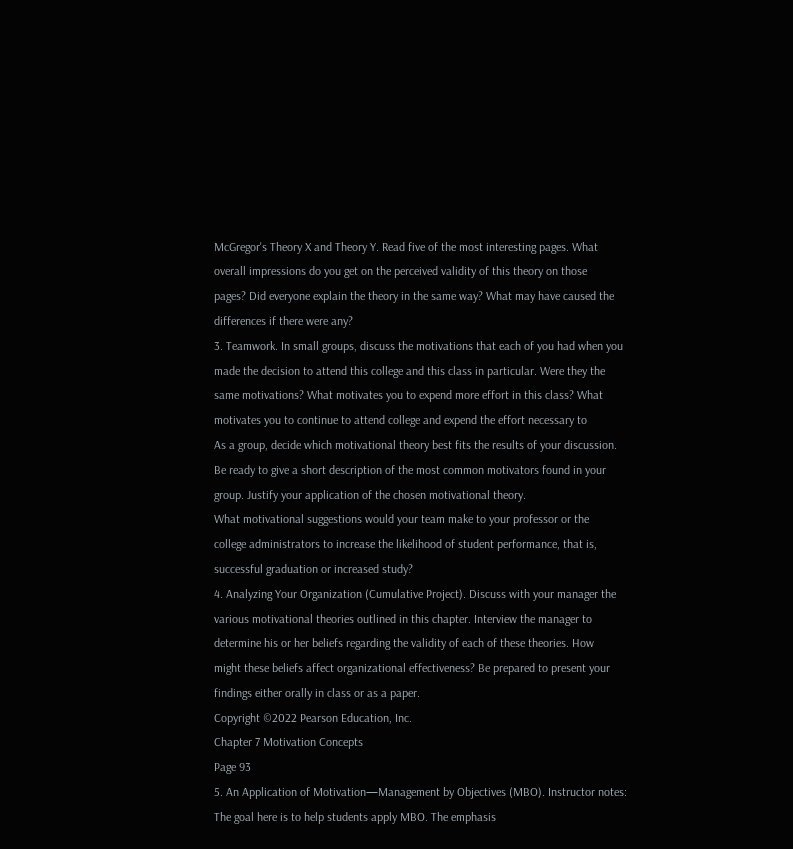McGregor's Theory X and Theory Y. Read five of the most interesting pages. What
overall impressions do you get on the perceived validity of this theory on those
pages? Did everyone explain the theory in the same way? What may have caused the
differences if there were any?
3. Teamwork. In small groups, discuss the motivations that each of you had when you
made the decision to attend this college and this class in particular. Were they the
same motivations? What motivates you to expend more effort in this class? What
motivates you to continue to attend college and expend the effort necessary to
As a group, decide which motivational theory best fits the results of your discussion.
Be ready to give a short description of the most common motivators found in your
group. Justify your application of the chosen motivational theory.
What motivational suggestions would your team make to your professor or the
college administrators to increase the likelihood of student performance, that is,
successful graduation or increased study?
4. Analyzing Your Organization (Cumulative Project). Discuss with your manager the
various motivational theories outlined in this chapter. Interview the manager to
determine his or her beliefs regarding the validity of each of these theories. How
might these beliefs affect organizational effectiveness? Be prepared to present your
findings either orally in class or as a paper.
Copyright ©2022 Pearson Education, Inc.
Chapter 7 Motivation Concepts
Page 93
5. An Application of Motivation—Management by Objectives (MBO). Instructor notes:
The goal here is to help students apply MBO. The emphasis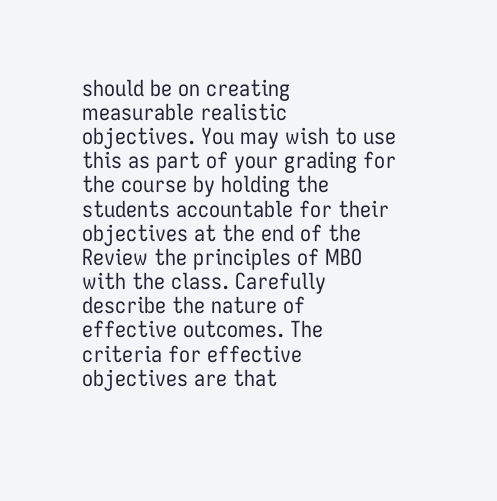should be on creating
measurable realistic objectives. You may wish to use this as part of your grading for
the course by holding the students accountable for their objectives at the end of the
Review the principles of MBO with the class. Carefully describe the nature of
effective outcomes. The criteria for effective objectives are that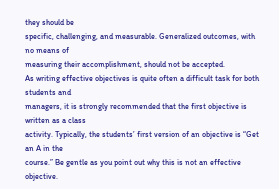they should be
specific, challenging, and measurable. Generalized outcomes, with no means of
measuring their accomplishment, should not be accepted.
As writing effective objectives is quite often a difficult task for both students and
managers, it is strongly recommended that the first objective is written as a class
activity. Typically, the students’ first version of an objective is “Get an A in the
course.” Be gentle as you point out why this is not an effective objective.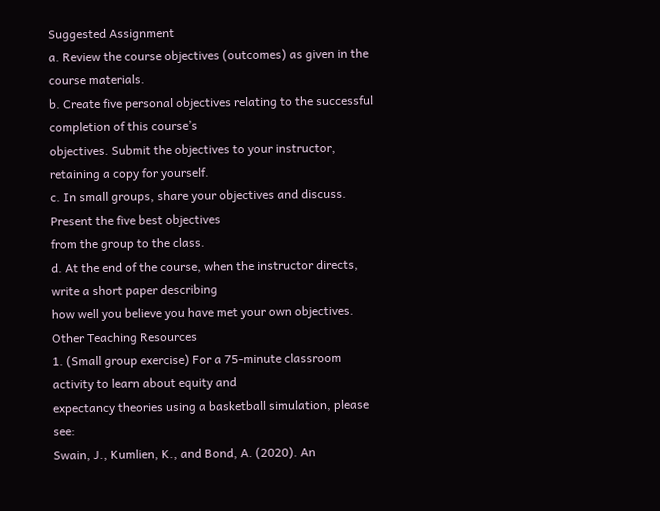Suggested Assignment
a. Review the course objectives (outcomes) as given in the course materials.
b. Create five personal objectives relating to the successful completion of this course’s
objectives. Submit the objectives to your instructor, retaining a copy for yourself.
c. In small groups, share your objectives and discuss. Present the five best objectives
from the group to the class.
d. At the end of the course, when the instructor directs, write a short paper describing
how well you believe you have met your own objectives.
Other Teaching Resources
1. (Small group exercise) For a 75-minute classroom activity to learn about equity and
expectancy theories using a basketball simulation, please see:
Swain, J., Kumlien, K., and Bond, A. (2020). An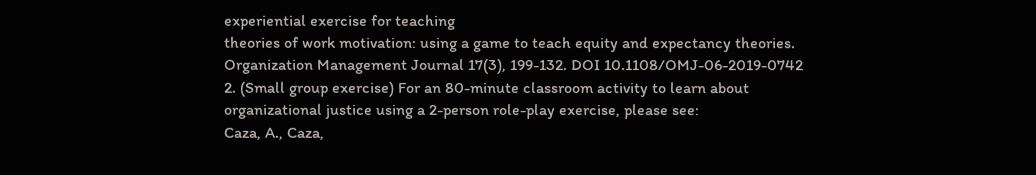experiential exercise for teaching
theories of work motivation: using a game to teach equity and expectancy theories.
Organization Management Journal 17(3), 199-132. DOI 10.1108/OMJ-06-2019-0742
2. (Small group exercise) For an 80-minute classroom activity to learn about
organizational justice using a 2-person role-play exercise, please see:
Caza, A., Caza,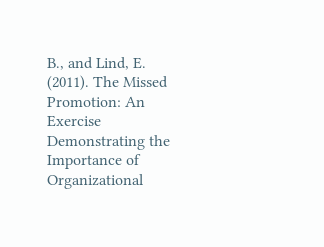B., and Lind, E. (2011). The Missed Promotion: An Exercise
Demonstrating the Importance of Organizational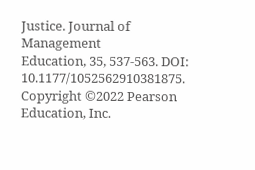Justice. Journal of Management
Education, 35, 537-563. DOI: 10.1177/1052562910381875.
Copyright ©2022 Pearson Education, Inc.